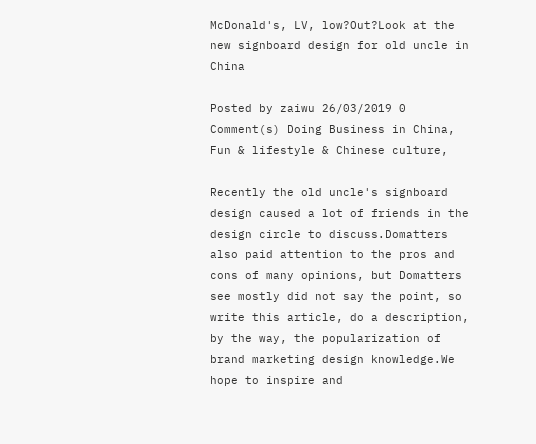McDonald's, LV, low?Out?Look at the new signboard design for old uncle in China

Posted by zaiwu 26/03/2019 0 Comment(s) Doing Business in China, Fun & lifestyle & Chinese culture,

Recently the old uncle's signboard design caused a lot of friends in the design circle to discuss.Domatters also paid attention to the pros and cons of many opinions, but Domatters see mostly did not say the point, so write this article, do a description, by the way, the popularization of brand marketing design knowledge.We hope to inspire and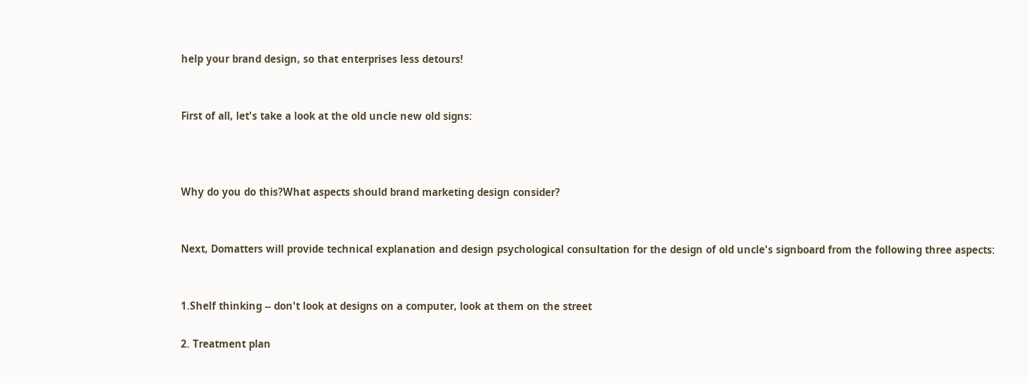help your brand design, so that enterprises less detours!


First of all, let's take a look at the old uncle new old signs:



Why do you do this?What aspects should brand marketing design consider?


Next, Domatters will provide technical explanation and design psychological consultation for the design of old uncle's signboard from the following three aspects:


1.Shelf thinking -- don't look at designs on a computer, look at them on the street

2. Treatment plan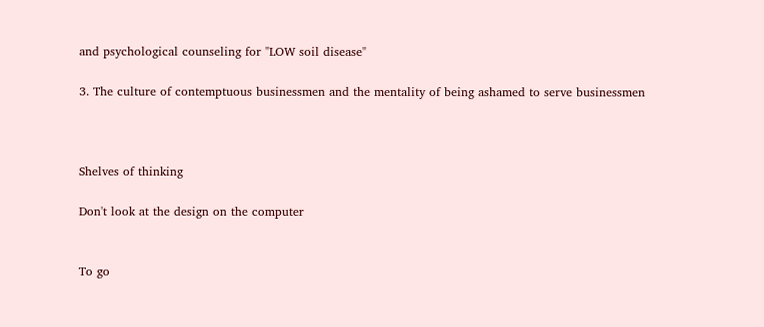and psychological counseling for "LOW soil disease"

3. The culture of contemptuous businessmen and the mentality of being ashamed to serve businessmen



Shelves of thinking

Don't look at the design on the computer


To go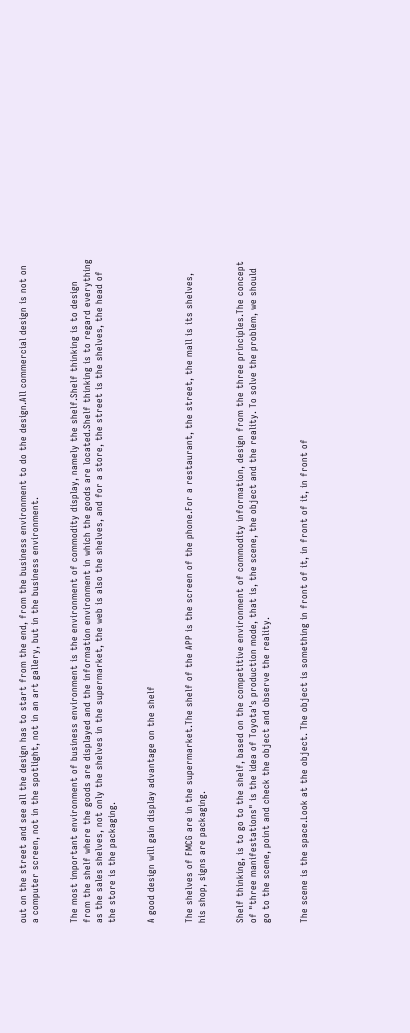out on the street and see all the design has to start from the end, from the business environment to do the design.All commercial design is not on a computer screen, not in the spotlight, not in an art gallery, but in the business environment.


The most important environment of business environment is the environment of commodity display, namely the shelf.Shelf thinking is to design from the shelf where the goods are displayed and the information environment in which the goods are located.Shelf thinking is to regard everything as the sales shelves, not only the shelves in the supermarket, the web is also the shelves, and for a store, the street is the shelves, the head of the store is the packaging.


A good design will gain display advantage on the shelf


The shelves of FMCG are in the supermarket.The shelf of the APP is the screen of the phone.For a restaurant, the street, the mall is its shelves, his shop, signs are packaging.


Shelf thinking, is to go to the shelf, based on the competitive environment of commodity information, design from the three principles.The concept of "three manifestations" is the idea of Toyota's production mode, that is, the scene, the object and the reality. To solve the problem, we should go to the scene, point and check the object and observe the reality.


The scene is the space.Look at the object. The object is something in front of it, in front of it, in front of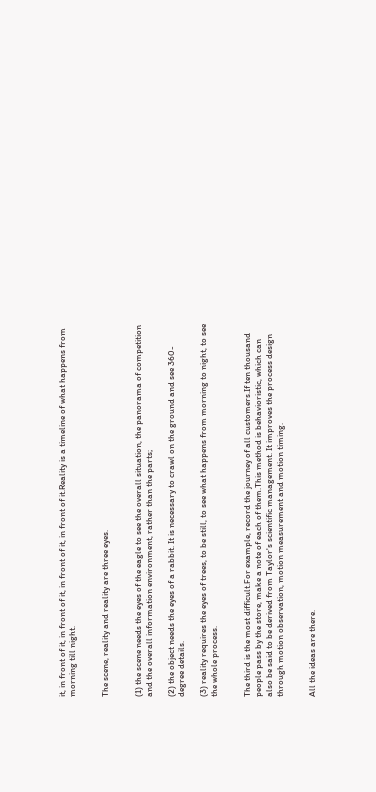it, in front of it, in front of it, in front of it, in front of it.Reality is a timeline of what happens from morning till night.


The scene, reality and reality are three eyes.


(1) the scene needs the eyes of the eagle to see the overall situation, the panorama of competition and the overall information environment, rather than the parts;

(2) the object needs the eyes of a rabbit. It is necessary to crawl on the ground and see 360-degree details.

(3) reality requires the eyes of trees, to be still, to see what happens from morning to night, to see the whole process.


The third is the most difficult.For example, record the journey of all customers.If ten thousand people pass by the store, make a note of each of them.This method is behavioristic, which can also be said to be derived from Taylor's scientific management. It improves the process design through motion observation, motion measurement and motion timing.


All the ideas are there.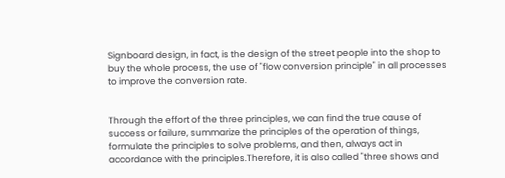Signboard design, in fact, is the design of the street people into the shop to buy the whole process, the use of "flow conversion principle" in all processes to improve the conversion rate.


Through the effort of the three principles, we can find the true cause of success or failure, summarize the principles of the operation of things, formulate the principles to solve problems, and then, always act in accordance with the principles.Therefore, it is also called "three shows and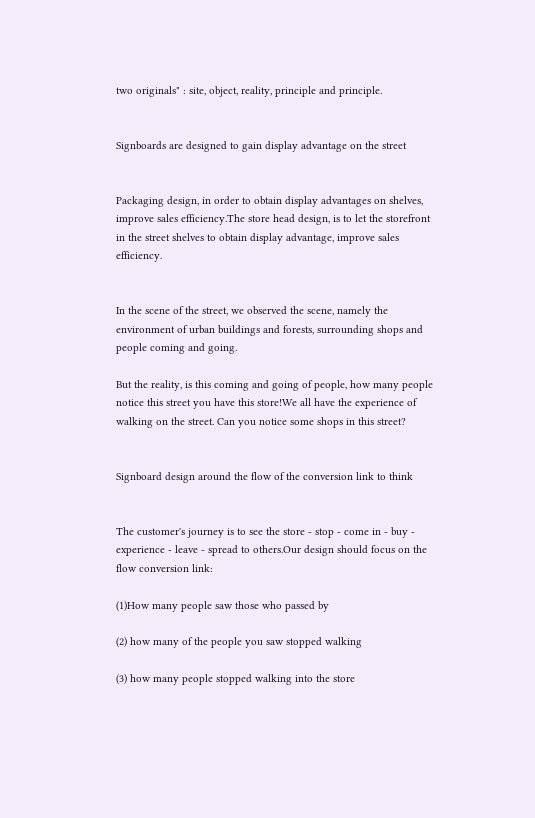two originals" : site, object, reality, principle and principle.


Signboards are designed to gain display advantage on the street


Packaging design, in order to obtain display advantages on shelves, improve sales efficiency.The store head design, is to let the storefront in the street shelves to obtain display advantage, improve sales efficiency.


In the scene of the street, we observed the scene, namely the environment of urban buildings and forests, surrounding shops and people coming and going.

But the reality, is this coming and going of people, how many people notice this street you have this store!We all have the experience of walking on the street. Can you notice some shops in this street?


Signboard design around the flow of the conversion link to think


The customer's journey is to see the store - stop - come in - buy - experience - leave - spread to others.Our design should focus on the flow conversion link:

(1)How many people saw those who passed by

(2) how many of the people you saw stopped walking

(3) how many people stopped walking into the store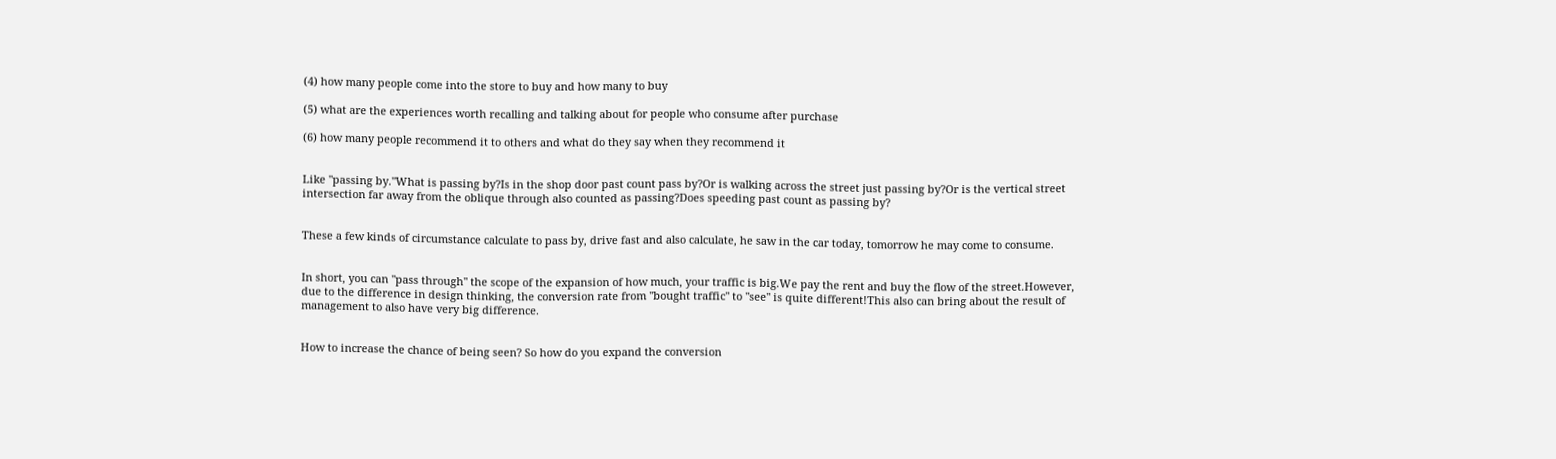(4) how many people come into the store to buy and how many to buy

(5) what are the experiences worth recalling and talking about for people who consume after purchase

(6) how many people recommend it to others and what do they say when they recommend it


Like "passing by."What is passing by?Is in the shop door past count pass by?Or is walking across the street just passing by?Or is the vertical street intersection far away from the oblique through also counted as passing?Does speeding past count as passing by?


These a few kinds of circumstance calculate to pass by, drive fast and also calculate, he saw in the car today, tomorrow he may come to consume.


In short, you can "pass through" the scope of the expansion of how much, your traffic is big.We pay the rent and buy the flow of the street.However, due to the difference in design thinking, the conversion rate from "bought traffic" to "see" is quite different!This also can bring about the result of management to also have very big difference.


How to increase the chance of being seen? So how do you expand the conversion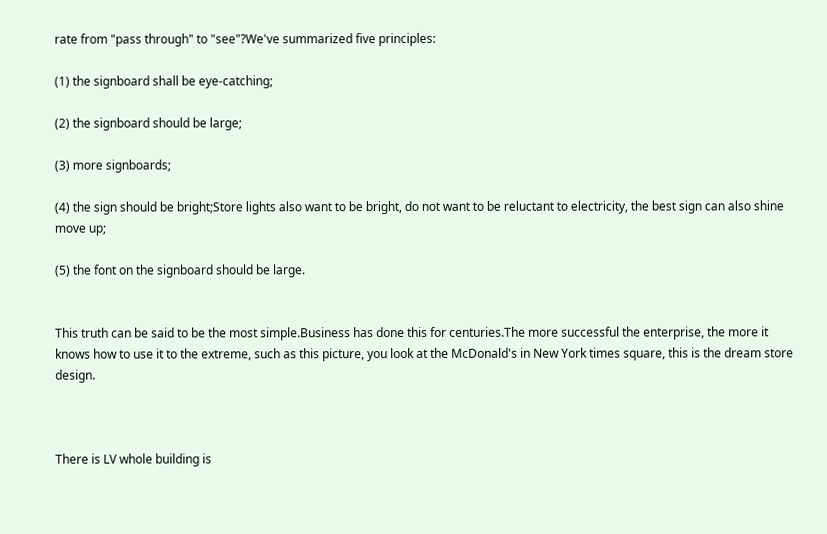rate from "pass through" to "see"?We've summarized five principles:

(1) the signboard shall be eye-catching;

(2) the signboard should be large;

(3) more signboards;

(4) the sign should be bright;Store lights also want to be bright, do not want to be reluctant to electricity, the best sign can also shine move up;

(5) the font on the signboard should be large.


This truth can be said to be the most simple.Business has done this for centuries.The more successful the enterprise, the more it knows how to use it to the extreme, such as this picture, you look at the McDonald's in New York times square, this is the dream store design.



There is LV whole building is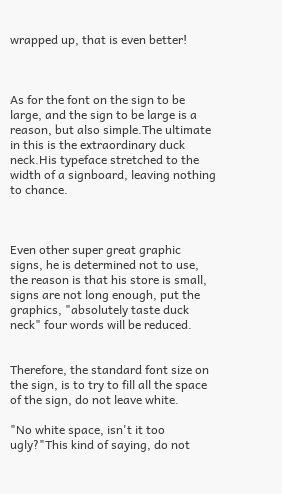wrapped up, that is even better!



As for the font on the sign to be large, and the sign to be large is a reason, but also simple.The ultimate in this is the extraordinary duck neck.His typeface stretched to the width of a signboard, leaving nothing to chance.



Even other super great graphic signs, he is determined not to use, the reason is that his store is small, signs are not long enough, put the graphics, "absolutely taste duck neck" four words will be reduced.


Therefore, the standard font size on the sign, is to try to fill all the space of the sign, do not leave white.

"No white space, isn't it too ugly?"This kind of saying, do not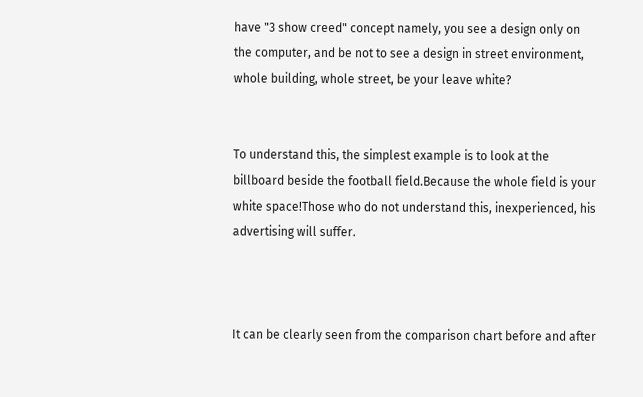have "3 show creed" concept namely, you see a design only on the computer, and be not to see a design in street environment, whole building, whole street, be your leave white?


To understand this, the simplest example is to look at the billboard beside the football field.Because the whole field is your white space!Those who do not understand this, inexperienced, his advertising will suffer.



It can be clearly seen from the comparison chart before and after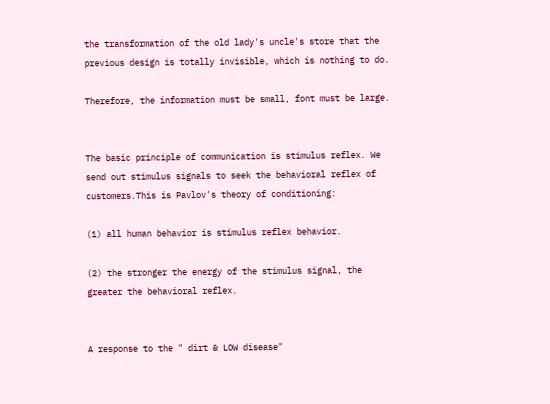the transformation of the old lady's uncle's store that the previous design is totally invisible, which is nothing to do.

Therefore, the information must be small, font must be large.


The basic principle of communication is stimulus reflex. We send out stimulus signals to seek the behavioral reflex of customers.This is Pavlov's theory of conditioning:

(1) all human behavior is stimulus reflex behavior.

(2) the stronger the energy of the stimulus signal, the greater the behavioral reflex.


A response to the " dirt & LOW disease"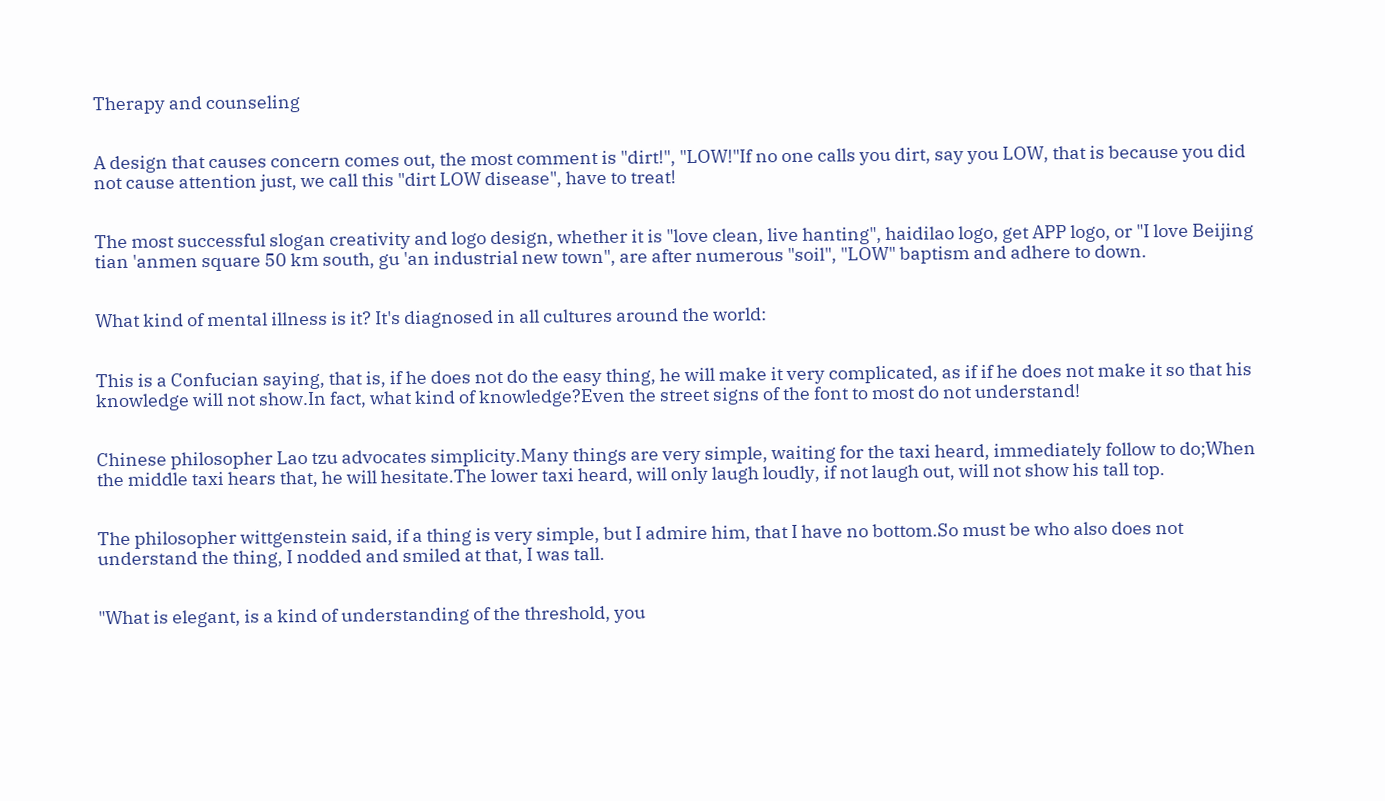Therapy and counseling


A design that causes concern comes out, the most comment is "dirt!", "LOW!"If no one calls you dirt, say you LOW, that is because you did not cause attention just, we call this "dirt LOW disease", have to treat!


The most successful slogan creativity and logo design, whether it is "love clean, live hanting", haidilao logo, get APP logo, or "I love Beijing tian 'anmen square 50 km south, gu 'an industrial new town", are after numerous "soil", "LOW" baptism and adhere to down.


What kind of mental illness is it? It's diagnosed in all cultures around the world:


This is a Confucian saying, that is, if he does not do the easy thing, he will make it very complicated, as if if he does not make it so that his knowledge will not show.In fact, what kind of knowledge?Even the street signs of the font to most do not understand!


Chinese philosopher Lao tzu advocates simplicity.Many things are very simple, waiting for the taxi heard, immediately follow to do;When the middle taxi hears that, he will hesitate.The lower taxi heard, will only laugh loudly, if not laugh out, will not show his tall top.


The philosopher wittgenstein said, if a thing is very simple, but I admire him, that I have no bottom.So must be who also does not understand the thing, I nodded and smiled at that, I was tall.


"What is elegant, is a kind of understanding of the threshold, you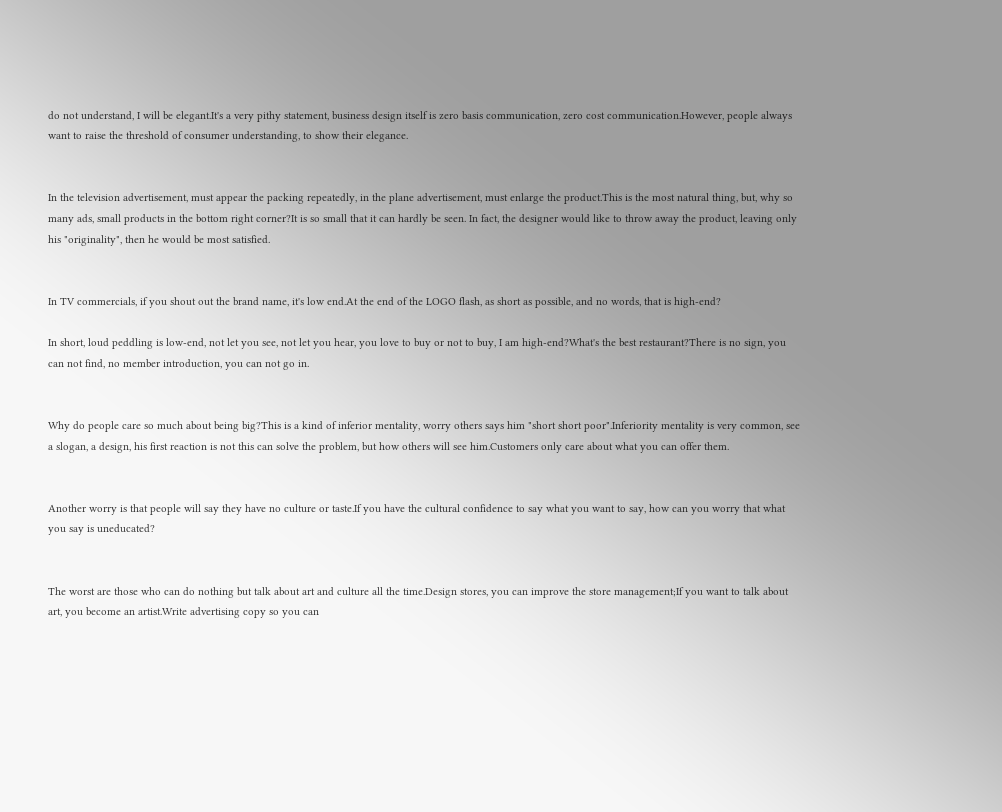do not understand, I will be elegant.It's a very pithy statement, business design itself is zero basis communication, zero cost communication.However, people always want to raise the threshold of consumer understanding, to show their elegance.


In the television advertisement, must appear the packing repeatedly, in the plane advertisement, must enlarge the product.This is the most natural thing, but, why so many ads, small products in the bottom right corner?It is so small that it can hardly be seen. In fact, the designer would like to throw away the product, leaving only his "originality", then he would be most satisfied.


In TV commercials, if you shout out the brand name, it's low end.At the end of the LOGO flash, as short as possible, and no words, that is high-end?

In short, loud peddling is low-end, not let you see, not let you hear, you love to buy or not to buy, I am high-end?What's the best restaurant?There is no sign, you can not find, no member introduction, you can not go in.


Why do people care so much about being big?This is a kind of inferior mentality, worry others says him "short short poor".Inferiority mentality is very common, see a slogan, a design, his first reaction is not this can solve the problem, but how others will see him.Customers only care about what you can offer them.


Another worry is that people will say they have no culture or taste.If you have the cultural confidence to say what you want to say, how can you worry that what you say is uneducated?


The worst are those who can do nothing but talk about art and culture all the time.Design stores, you can improve the store management;If you want to talk about art, you become an artist.Write advertising copy so you can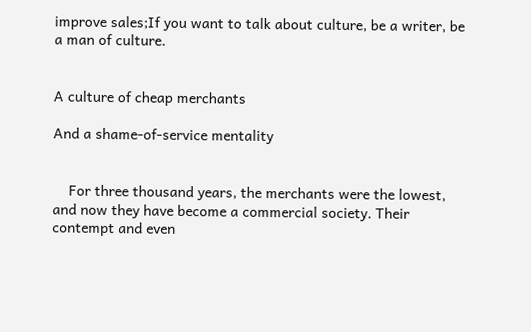improve sales;If you want to talk about culture, be a writer, be a man of culture.


A culture of cheap merchants

And a shame-of-service mentality


    For three thousand years, the merchants were the lowest, and now they have become a commercial society. Their contempt and even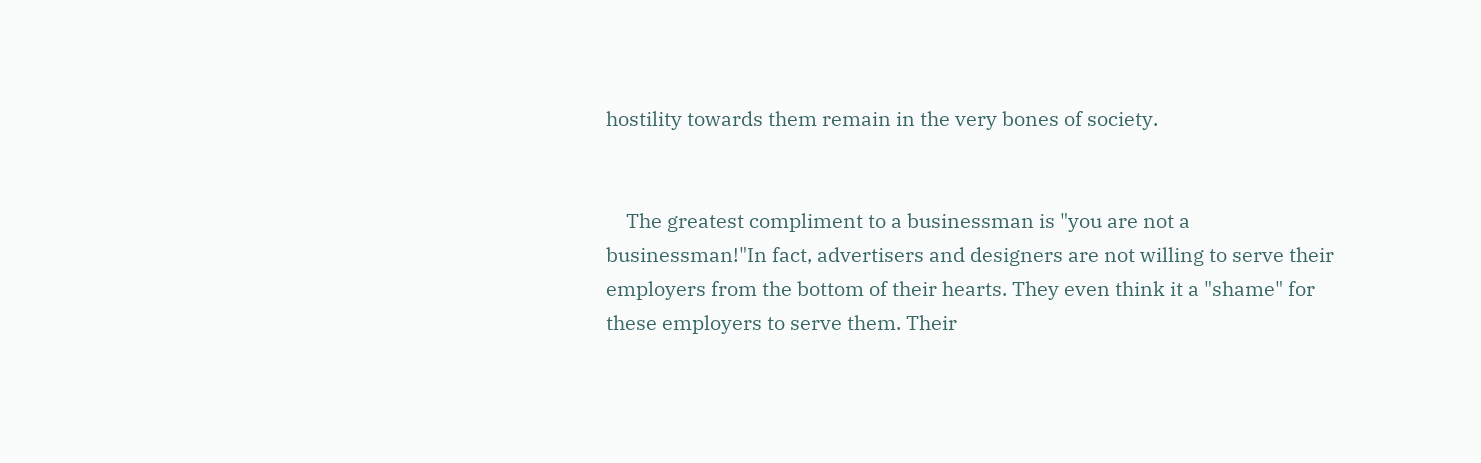hostility towards them remain in the very bones of society.


    The greatest compliment to a businessman is "you are not a businessman!"In fact, advertisers and designers are not willing to serve their employers from the bottom of their hearts. They even think it a "shame" for these employers to serve them. Their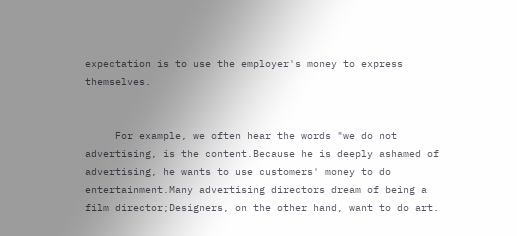expectation is to use the employer's money to express themselves.


     For example, we often hear the words "we do not advertising, is the content.Because he is deeply ashamed of advertising, he wants to use customers' money to do entertainment.Many advertising directors dream of being a film director;Designers, on the other hand, want to do art.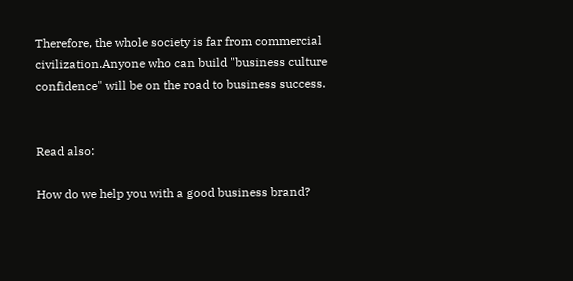Therefore, the whole society is far from commercial civilization.Anyone who can build "business culture confidence" will be on the road to business success.


Read also:

How do we help you with a good business brand?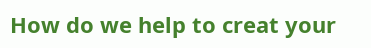How do we help to creat your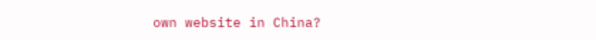own website in China?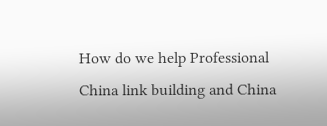How do we help Professional China link building and China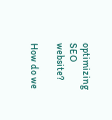optimizing SEO website?

How do we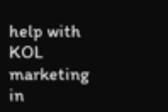help with KOL marketing in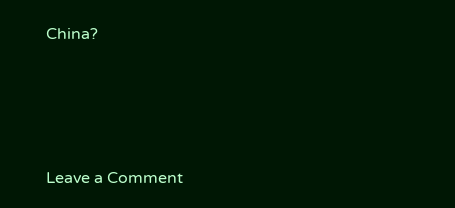China?




Leave a Comment